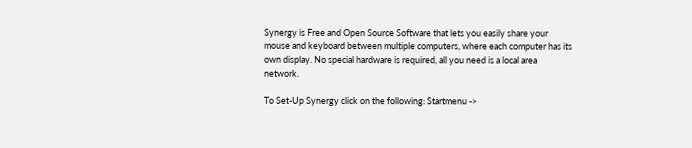Synergy is Free and Open Source Software that lets you easily share your mouse and keyboard between multiple computers, where each computer has its own display. No special hardware is required, all you need is a local area network.

To Set-Up Synergy click on the following: Startmenu ->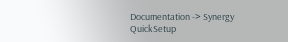Documentation -> Synergy QuickSetup